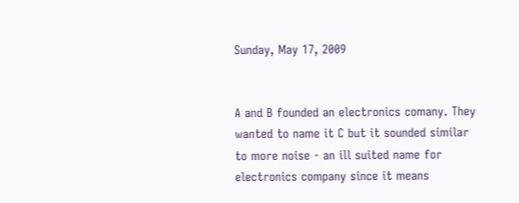Sunday, May 17, 2009


A and B founded an electronics comany. They wanted to name it C but it sounded similar to more noise - an ill suited name for electronics company since it means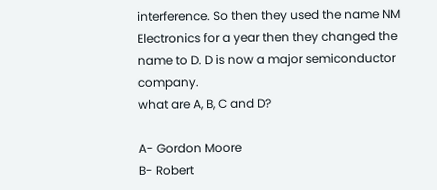interference. So then they used the name NM Electronics for a year then they changed the name to D. D is now a major semiconductor company.
what are A, B, C and D?

A- Gordon Moore
B- Robert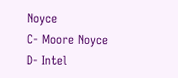Noyce
C- Moore Noyce
D- Intel